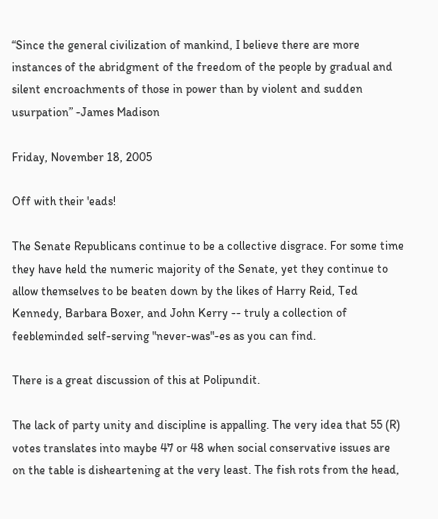“Since the general civilization of mankind, I believe there are more instances of the abridgment of the freedom of the people by gradual and silent encroachments of those in power than by violent and sudden usurpation” -James Madison

Friday, November 18, 2005

Off with their 'eads!

The Senate Republicans continue to be a collective disgrace. For some time they have held the numeric majority of the Senate, yet they continue to allow themselves to be beaten down by the likes of Harry Reid, Ted Kennedy, Barbara Boxer, and John Kerry -- truly a collection of feebleminded self-serving "never-was"-es as you can find.

There is a great discussion of this at Polipundit.

The lack of party unity and discipline is appalling. The very idea that 55 (R) votes translates into maybe 47 or 48 when social conservative issues are on the table is disheartening at the very least. The fish rots from the head,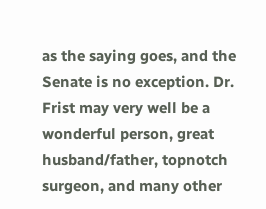as the saying goes, and the Senate is no exception. Dr. Frist may very well be a wonderful person, great husband/father, topnotch surgeon, and many other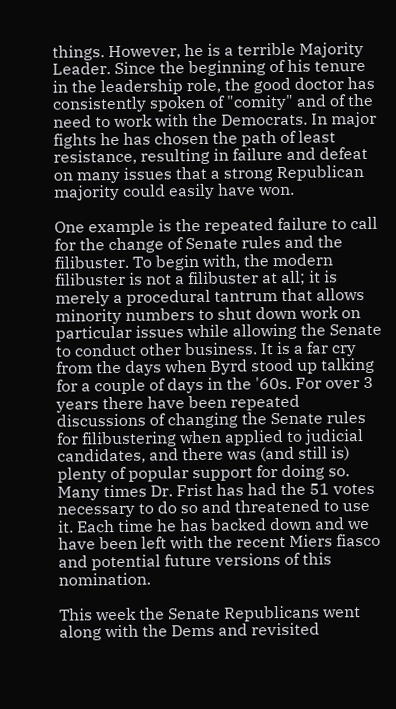things. However, he is a terrible Majority Leader. Since the beginning of his tenure in the leadership role, the good doctor has consistently spoken of "comity" and of the need to work with the Democrats. In major fights he has chosen the path of least resistance, resulting in failure and defeat on many issues that a strong Republican majority could easily have won.

One example is the repeated failure to call for the change of Senate rules and the filibuster. To begin with, the modern filibuster is not a filibuster at all; it is merely a procedural tantrum that allows minority numbers to shut down work on particular issues while allowing the Senate to conduct other business. It is a far cry from the days when Byrd stood up talking for a couple of days in the '60s. For over 3 years there have been repeated discussions of changing the Senate rules for filibustering when applied to judicial candidates, and there was (and still is) plenty of popular support for doing so. Many times Dr. Frist has had the 51 votes necessary to do so and threatened to use it. Each time he has backed down and we have been left with the recent Miers fiasco and potential future versions of this nomination.

This week the Senate Republicans went along with the Dems and revisited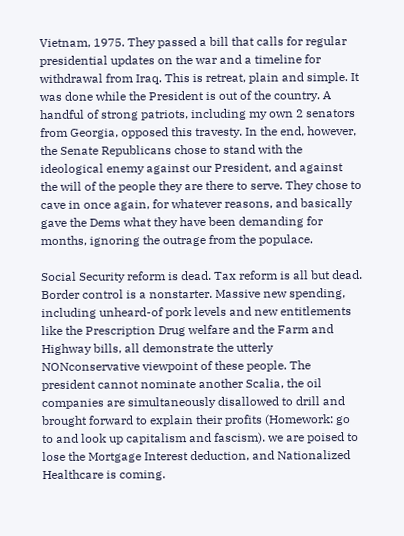Vietnam, 1975. They passed a bill that calls for regular presidential updates on the war and a timeline for withdrawal from Iraq. This is retreat, plain and simple. It was done while the President is out of the country. A handful of strong patriots, including my own 2 senators from Georgia, opposed this travesty. In the end, however, the Senate Republicans chose to stand with the ideological enemy against our President, and against the will of the people they are there to serve. They chose to cave in once again, for whatever reasons, and basically gave the Dems what they have been demanding for months, ignoring the outrage from the populace.

Social Security reform is dead. Tax reform is all but dead. Border control is a nonstarter. Massive new spending, including unheard-of pork levels and new entitlements like the Prescription Drug welfare and the Farm and Highway bills, all demonstrate the utterly NONconservative viewpoint of these people. The president cannot nominate another Scalia, the oil companies are simultaneously disallowed to drill and brought forward to explain their profits (Homework: go to and look up capitalism and fascism). we are poised to lose the Mortgage Interest deduction, and Nationalized Healthcare is coming.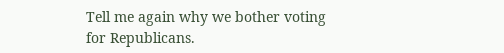Tell me again why we bother voting for Republicans.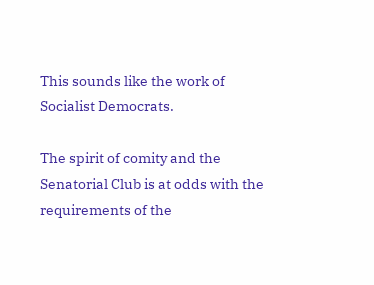This sounds like the work of Socialist Democrats.

The spirit of comity and the Senatorial Club is at odds with the requirements of the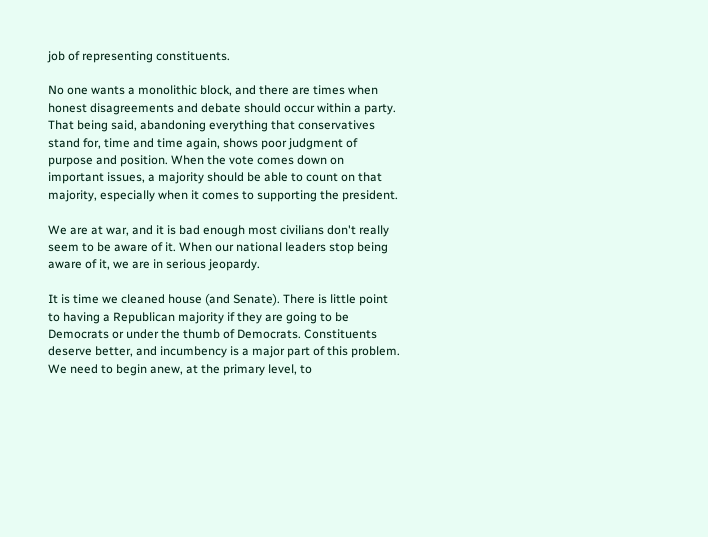job of representing constituents.

No one wants a monolithic block, and there are times when honest disagreements and debate should occur within a party. That being said, abandoning everything that conservatives stand for, time and time again, shows poor judgment of purpose and position. When the vote comes down on important issues, a majority should be able to count on that majority, especially when it comes to supporting the president.

We are at war, and it is bad enough most civilians don't really seem to be aware of it. When our national leaders stop being aware of it, we are in serious jeopardy.

It is time we cleaned house (and Senate). There is little point to having a Republican majority if they are going to be Democrats or under the thumb of Democrats. Constituents deserve better, and incumbency is a major part of this problem. We need to begin anew, at the primary level, to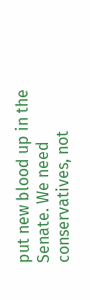put new blood up in the Senate. We need conservatives, not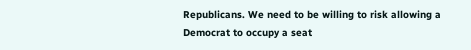Republicans. We need to be willing to risk allowing a Democrat to occupy a seat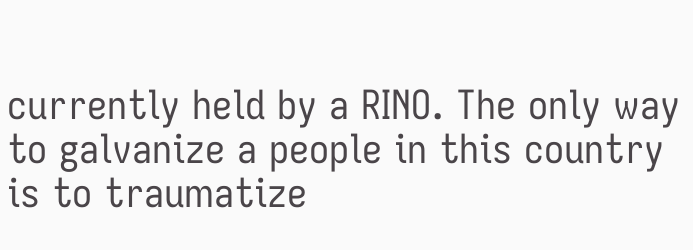currently held by a RINO. The only way to galvanize a people in this country is to traumatize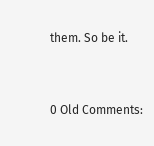them. So be it.


0 Old Comments: